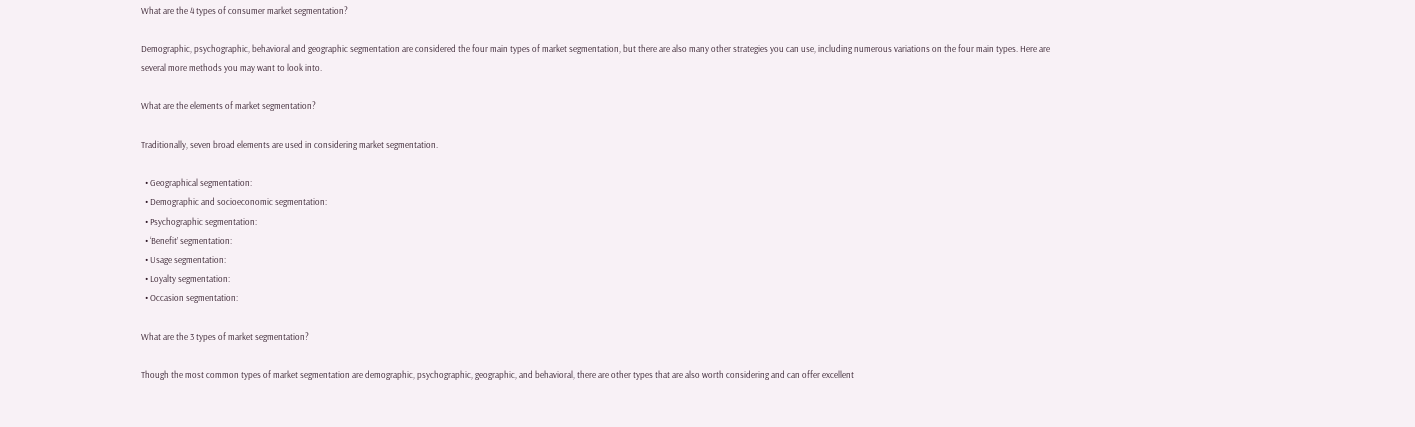What are the 4 types of consumer market segmentation?

Demographic, psychographic, behavioral and geographic segmentation are considered the four main types of market segmentation, but there are also many other strategies you can use, including numerous variations on the four main types. Here are several more methods you may want to look into.

What are the elements of market segmentation?

Traditionally, seven broad elements are used in considering market segmentation.

  • Geographical segmentation:
  • Demographic and socioeconomic segmentation:
  • Psychographic segmentation:
  • ‘Benefit’ segmentation:
  • Usage segmentation:
  • Loyalty segmentation:
  • Occasion segmentation:

What are the 3 types of market segmentation?

Though the most common types of market segmentation are demographic, psychographic, geographic, and behavioral, there are other types that are also worth considering and can offer excellent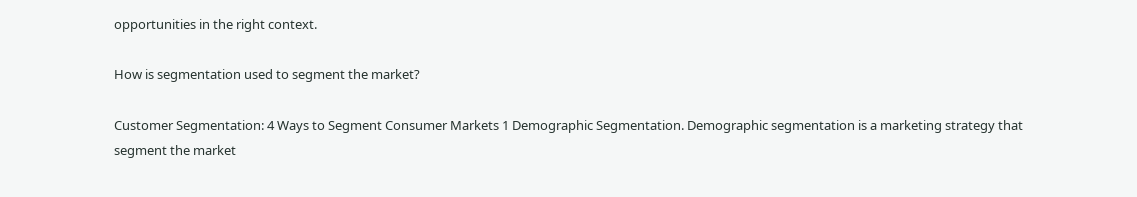opportunities in the right context.

How is segmentation used to segment the market?

Customer Segmentation: 4 Ways to Segment Consumer Markets 1 Demographic Segmentation. Demographic segmentation is a marketing strategy that segment the market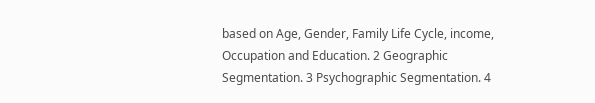based on Age, Gender, Family Life Cycle, income, Occupation and Education. 2 Geographic Segmentation. 3 Psychographic Segmentation. 4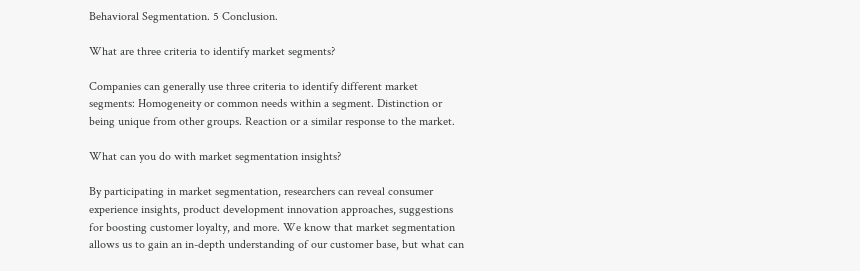Behavioral Segmentation. 5 Conclusion.

What are three criteria to identify market segments?

Companies can generally use three criteria to identify different market segments: Homogeneity or common needs within a segment. Distinction or being unique from other groups. Reaction or a similar response to the market.

What can you do with market segmentation insights?

By participating in market segmentation, researchers can reveal consumer experience insights, product development innovation approaches, suggestions for boosting customer loyalty, and more. We know that market segmentation allows us to gain an in-depth understanding of our customer base, but what can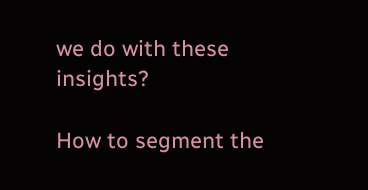we do with these insights?

How to segment the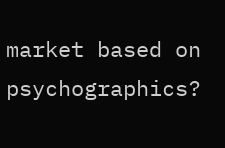market based on psychographics?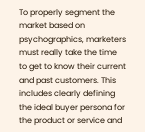To properly segment the market based on psychographics, marketers must really take the time to get to know their current and past customers. This includes clearly defining the ideal buyer persona for the product or service and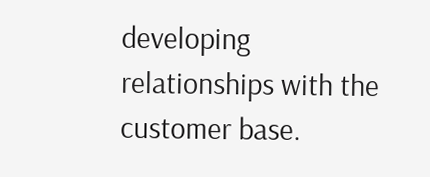developing relationships with the customer base.